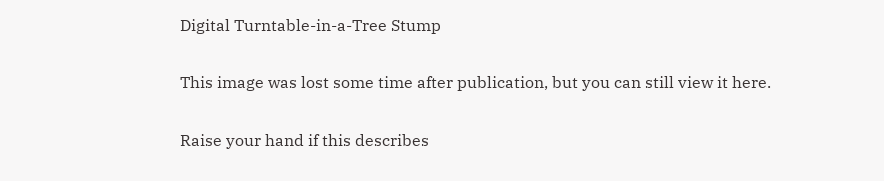Digital Turntable-in-a-Tree Stump

This image was lost some time after publication, but you can still view it here.

Raise your hand if this describes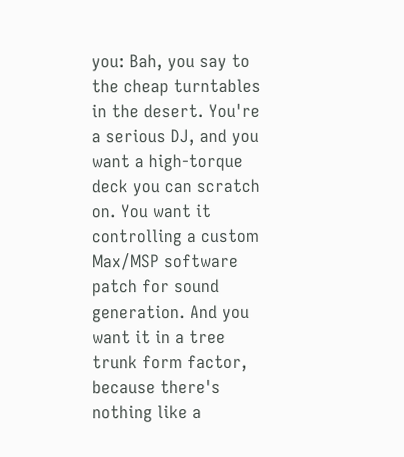you: Bah, you say to the cheap turntables in the desert. You're a serious DJ, and you want a high-torque deck you can scratch on. You want it controlling a custom Max/MSP software patch for sound generation. And you want it in a tree trunk form factor, because there's nothing like a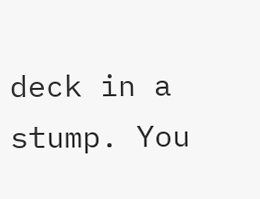deck in a stump. You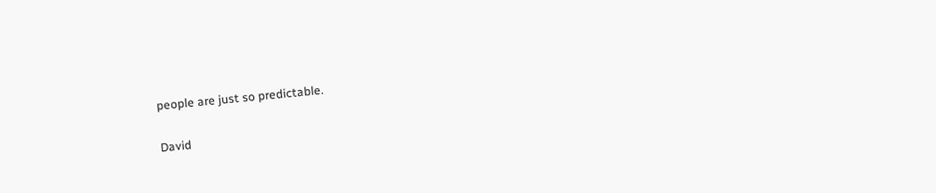people are just so predictable.


David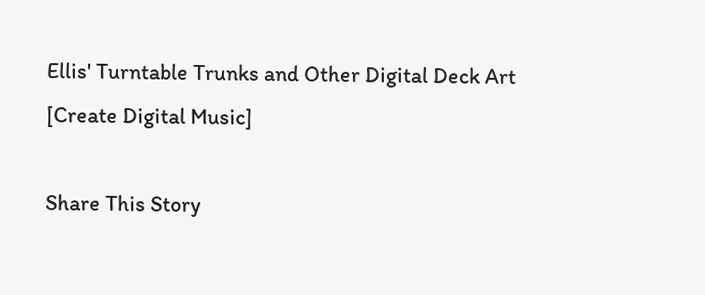Ellis' Turntable Trunks and Other Digital Deck Art [Create Digital Music]

Share This Story